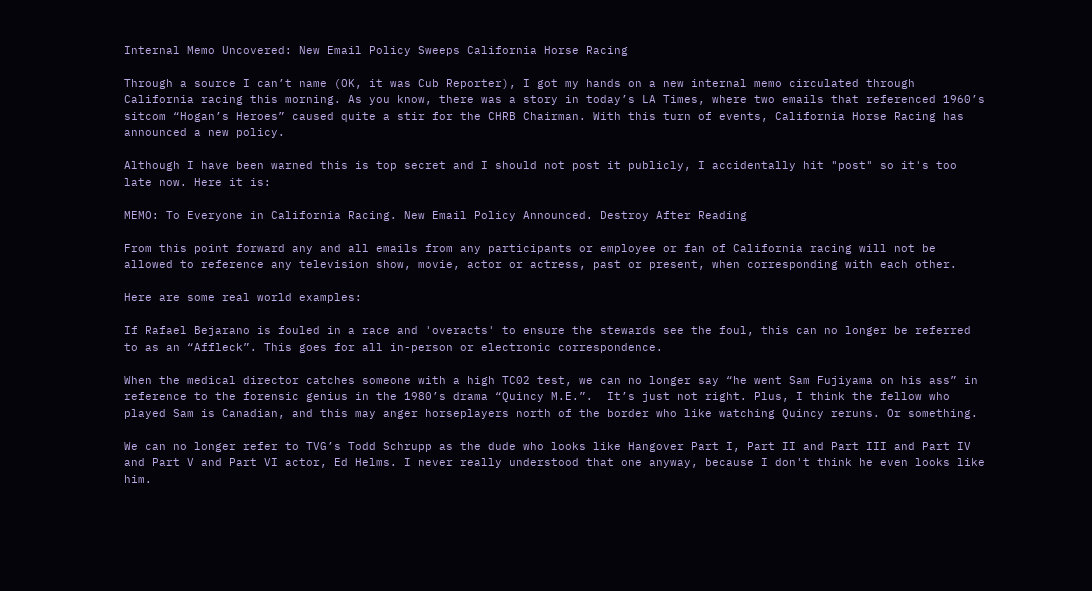Internal Memo Uncovered: New Email Policy Sweeps California Horse Racing

Through a source I can’t name (OK, it was Cub Reporter), I got my hands on a new internal memo circulated through California racing this morning. As you know, there was a story in today’s LA Times, where two emails that referenced 1960’s sitcom “Hogan’s Heroes” caused quite a stir for the CHRB Chairman. With this turn of events, California Horse Racing has announced a new policy.

Although I have been warned this is top secret and I should not post it publicly, I accidentally hit "post" so it's too late now. Here it is:

MEMO: To Everyone in California Racing. New Email Policy Announced. Destroy After Reading

From this point forward any and all emails from any participants or employee or fan of California racing will not be allowed to reference any television show, movie, actor or actress, past or present, when corresponding with each other.

Here are some real world examples:

If Rafael Bejarano is fouled in a race and 'overacts' to ensure the stewards see the foul, this can no longer be referred to as an “Affleck”. This goes for all in-person or electronic correspondence.

When the medical director catches someone with a high TC02 test, we can no longer say “he went Sam Fujiyama on his ass” in reference to the forensic genius in the 1980’s drama “Quincy M.E.”.  It’s just not right. Plus, I think the fellow who played Sam is Canadian, and this may anger horseplayers north of the border who like watching Quincy reruns. Or something.

We can no longer refer to TVG’s Todd Schrupp as the dude who looks like Hangover Part I, Part II and Part III and Part IV and Part V and Part VI actor, Ed Helms. I never really understood that one anyway, because I don't think he even looks like him.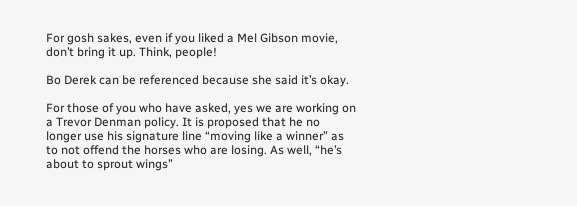For gosh sakes, even if you liked a Mel Gibson movie, don’t bring it up. Think, people!

Bo Derek can be referenced because she said it’s okay.

For those of you who have asked, yes we are working on a Trevor Denman policy. It is proposed that he no longer use his signature line “moving like a winner” as to not offend the horses who are losing. As well, “he’s about to sprout wings”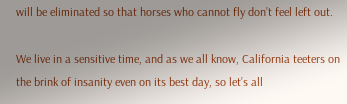will be eliminated so that horses who cannot fly don’t feel left out.

We live in a sensitive time, and as we all know, California teeters on the brink of insanity even on its best day, so let’s all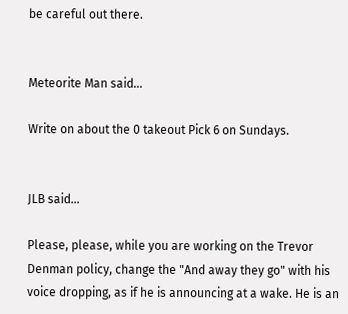be careful out there.


Meteorite Man said...

Write on about the 0 takeout Pick 6 on Sundays.


JLB said...

Please, please, while you are working on the Trevor Denman policy, change the "And away they go" with his voice dropping, as if he is announcing at a wake. He is an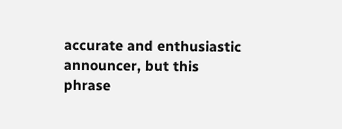accurate and enthusiastic announcer, but this phrase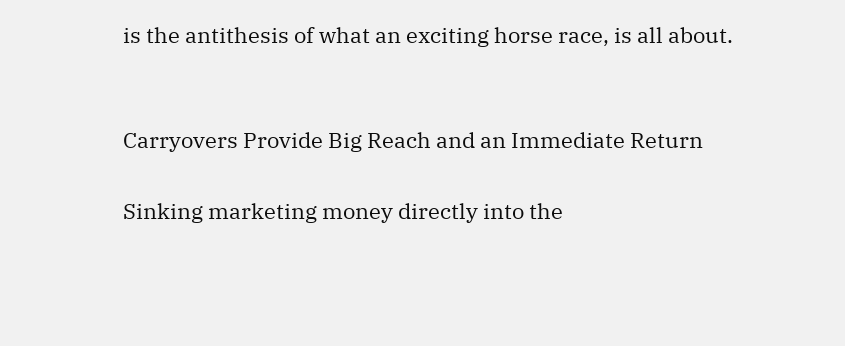is the antithesis of what an exciting horse race, is all about.


Carryovers Provide Big Reach and an Immediate Return

Sinking marketing money directly into the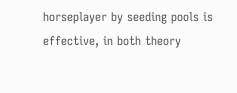horseplayer by seeding pools is effective, in both theory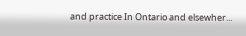and practice In Ontario and elsewher...